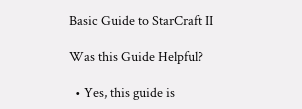Basic Guide to StarCraft II

Was this Guide Helpful?

  • Yes, this guide is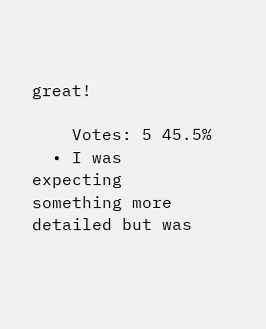great!

    Votes: 5 45.5%
  • I was expecting something more detailed but was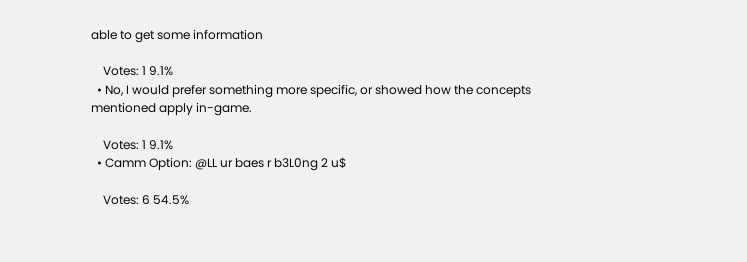able to get some information

    Votes: 1 9.1%
  • No, I would prefer something more specific, or showed how the concepts mentioned apply in-game.

    Votes: 1 9.1%
  • Camm Option: @LL ur baes r b3L0ng 2 u$

    Votes: 6 54.5%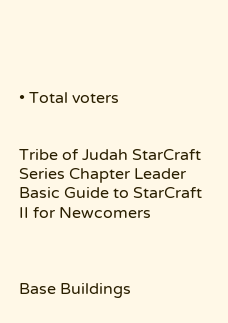• Total voters


Tribe of Judah StarCraft Series Chapter Leader
Basic Guide to StarCraft II for Newcomers



Base Buildings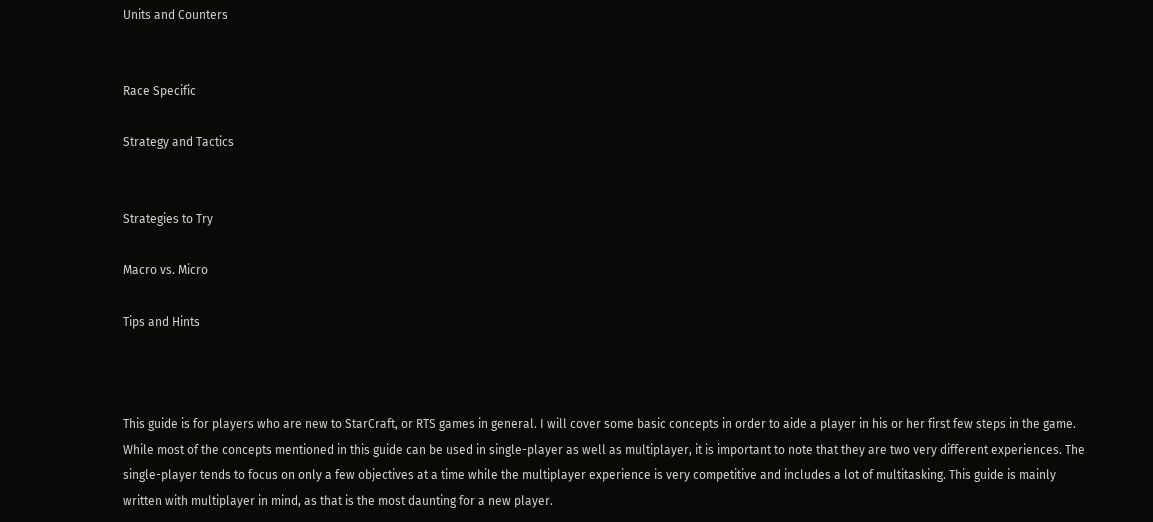Units and Counters


Race Specific

Strategy and Tactics


Strategies to Try

Macro vs. Micro

Tips and Hints



This guide is for players who are new to StarCraft, or RTS games in general. I will cover some basic concepts in order to aide a player in his or her first few steps in the game. While most of the concepts mentioned in this guide can be used in single-player as well as multiplayer, it is important to note that they are two very different experiences. The single-player tends to focus on only a few objectives at a time while the multiplayer experience is very competitive and includes a lot of multitasking. This guide is mainly written with multiplayer in mind, as that is the most daunting for a new player.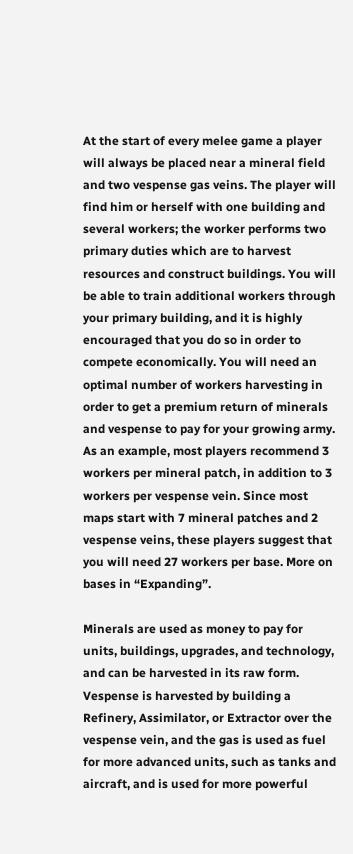At the start of every melee game a player will always be placed near a mineral field and two vespense gas veins. The player will find him or herself with one building and several workers; the worker performs two primary duties which are to harvest resources and construct buildings. You will be able to train additional workers through your primary building, and it is highly encouraged that you do so in order to compete economically. You will need an optimal number of workers harvesting in order to get a premium return of minerals and vespense to pay for your growing army. As an example, most players recommend 3 workers per mineral patch, in addition to 3 workers per vespense vein. Since most maps start with 7 mineral patches and 2 vespense veins, these players suggest that you will need 27 workers per base. More on bases in “Expanding”.

Minerals are used as money to pay for units, buildings, upgrades, and technology, and can be harvested in its raw form. Vespense is harvested by building a Refinery, Assimilator, or Extractor over the vespense vein, and the gas is used as fuel for more advanced units, such as tanks and aircraft, and is used for more powerful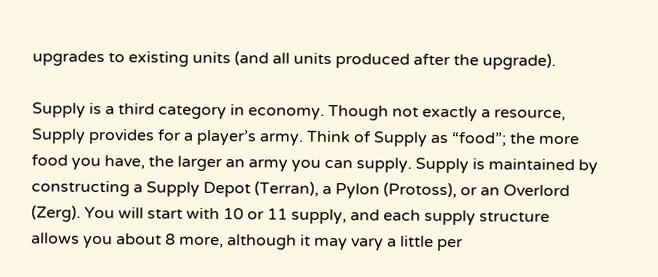upgrades to existing units (and all units produced after the upgrade).

Supply is a third category in economy. Though not exactly a resource, Supply provides for a player’s army. Think of Supply as “food”; the more food you have, the larger an army you can supply. Supply is maintained by constructing a Supply Depot (Terran), a Pylon (Protoss), or an Overlord (Zerg). You will start with 10 or 11 supply, and each supply structure allows you about 8 more, although it may vary a little per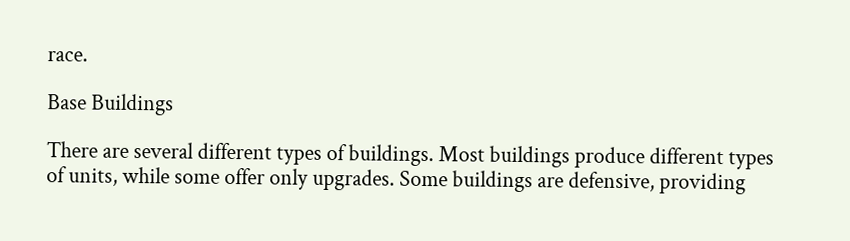race.

Base Buildings

There are several different types of buildings. Most buildings produce different types of units, while some offer only upgrades. Some buildings are defensive, providing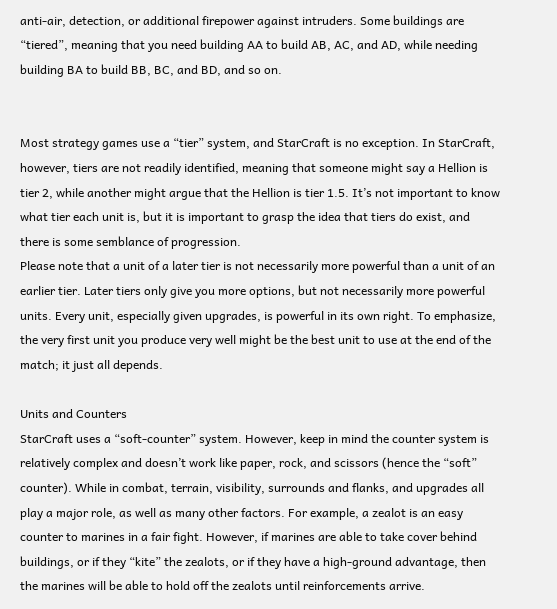anti-air, detection, or additional firepower against intruders. Some buildings are “tiered”, meaning that you need building AA to build AB, AC, and AD, while needing building BA to build BB, BC, and BD, and so on.


Most strategy games use a “tier” system, and StarCraft is no exception. In StarCraft, however, tiers are not readily identified, meaning that someone might say a Hellion is tier 2, while another might argue that the Hellion is tier 1.5. It’s not important to know what tier each unit is, but it is important to grasp the idea that tiers do exist, and there is some semblance of progression.
Please note that a unit of a later tier is not necessarily more powerful than a unit of an earlier tier. Later tiers only give you more options, but not necessarily more powerful units. Every unit, especially given upgrades, is powerful in its own right. To emphasize, the very first unit you produce very well might be the best unit to use at the end of the match; it just all depends.

Units and Counters
StarCraft uses a “soft-counter” system. However, keep in mind the counter system is relatively complex and doesn’t work like paper, rock, and scissors (hence the “soft” counter). While in combat, terrain, visibility, surrounds and flanks, and upgrades all play a major role, as well as many other factors. For example, a zealot is an easy counter to marines in a fair fight. However, if marines are able to take cover behind buildings, or if they “kite” the zealots, or if they have a high-ground advantage, then the marines will be able to hold off the zealots until reinforcements arrive.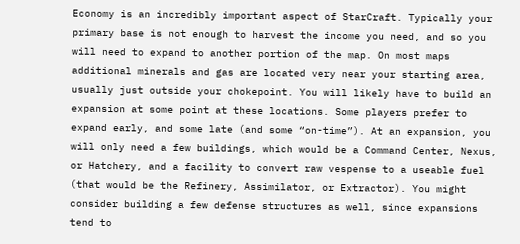Economy is an incredibly important aspect of StarCraft. Typically your primary base is not enough to harvest the income you need, and so you will need to expand to another portion of the map. On most maps additional minerals and gas are located very near your starting area, usually just outside your chokepoint. You will likely have to build an expansion at some point at these locations. Some players prefer to expand early, and some late (and some “on-time”). At an expansion, you will only need a few buildings, which would be a Command Center, Nexus, or Hatchery, and a facility to convert raw vespense to a useable fuel (that would be the Refinery, Assimilator, or Extractor). You might consider building a few defense structures as well, since expansions tend to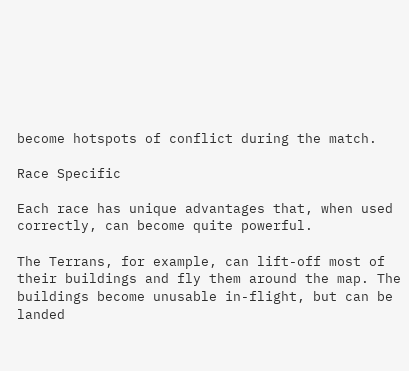become hotspots of conflict during the match.

Race Specific

Each race has unique advantages that, when used correctly, can become quite powerful.

The Terrans, for example, can lift-off most of their buildings and fly them around the map. The buildings become unusable in-flight, but can be landed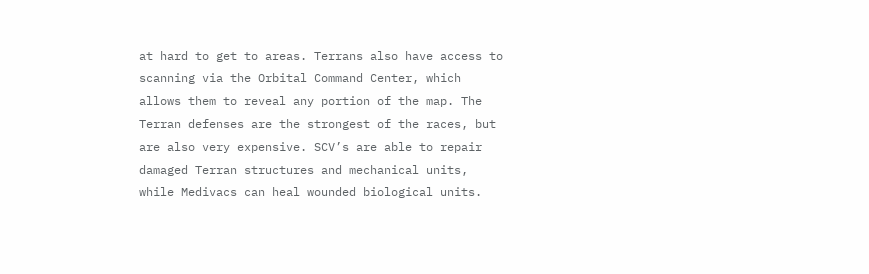at hard to get to areas. Terrans also have access to scanning via the Orbital Command Center, which allows them to reveal any portion of the map. The Terran defenses are the strongest of the races, but are also very expensive. SCV’s are able to repair damaged Terran structures and mechanical units, while Medivacs can heal wounded biological units.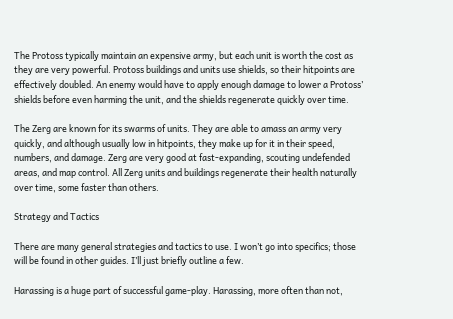The Protoss typically maintain an expensive army, but each unit is worth the cost as they are very powerful. Protoss buildings and units use shields, so their hitpoints are effectively doubled. An enemy would have to apply enough damage to lower a Protoss’ shields before even harming the unit, and the shields regenerate quickly over time.

The Zerg are known for its swarms of units. They are able to amass an army very quickly, and although usually low in hitpoints, they make up for it in their speed, numbers, and damage. Zerg are very good at fast-expanding, scouting undefended areas, and map control. All Zerg units and buildings regenerate their health naturally over time, some faster than others.

Strategy and Tactics

There are many general strategies and tactics to use. I won’t go into specifics; those will be found in other guides. I’ll just briefly outline a few.

Harassing is a huge part of successful game-play. Harassing, more often than not,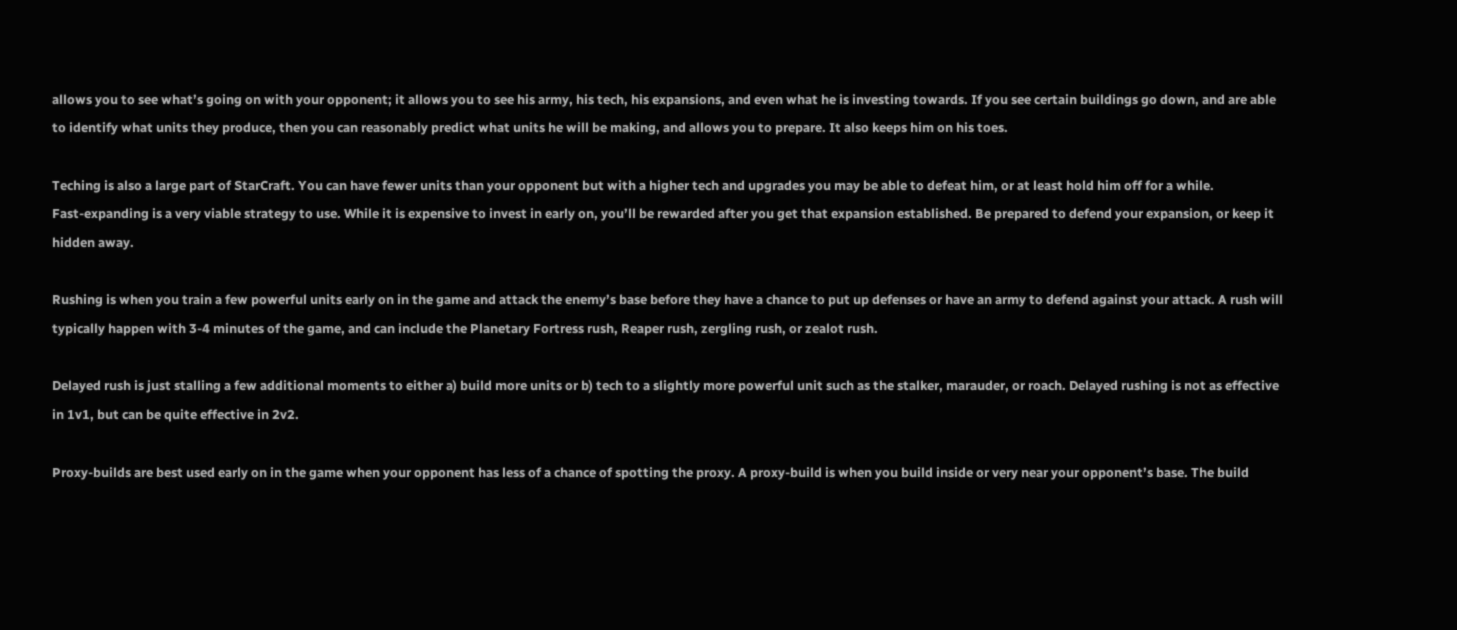allows you to see what’s going on with your opponent; it allows you to see his army, his tech, his expansions, and even what he is investing towards. If you see certain buildings go down, and are able to identify what units they produce, then you can reasonably predict what units he will be making, and allows you to prepare. It also keeps him on his toes.

Teching is also a large part of StarCraft. You can have fewer units than your opponent but with a higher tech and upgrades you may be able to defeat him, or at least hold him off for a while.
Fast-expanding is a very viable strategy to use. While it is expensive to invest in early on, you’ll be rewarded after you get that expansion established. Be prepared to defend your expansion, or keep it hidden away.

Rushing is when you train a few powerful units early on in the game and attack the enemy’s base before they have a chance to put up defenses or have an army to defend against your attack. A rush will typically happen with 3-4 minutes of the game, and can include the Planetary Fortress rush, Reaper rush, zergling rush, or zealot rush.

Delayed rush is just stalling a few additional moments to either a) build more units or b) tech to a slightly more powerful unit such as the stalker, marauder, or roach. Delayed rushing is not as effective in 1v1, but can be quite effective in 2v2.

Proxy-builds are best used early on in the game when your opponent has less of a chance of spotting the proxy. A proxy-build is when you build inside or very near your opponent’s base. The build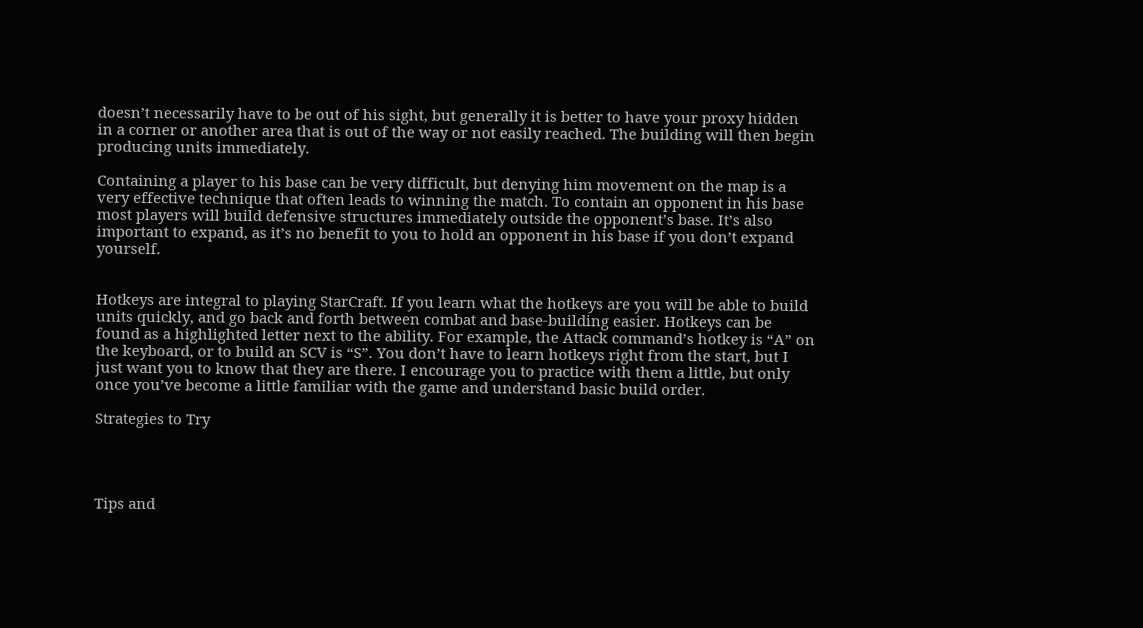doesn’t necessarily have to be out of his sight, but generally it is better to have your proxy hidden in a corner or another area that is out of the way or not easily reached. The building will then begin producing units immediately.

Containing a player to his base can be very difficult, but denying him movement on the map is a very effective technique that often leads to winning the match. To contain an opponent in his base most players will build defensive structures immediately outside the opponent’s base. It’s also important to expand, as it’s no benefit to you to hold an opponent in his base if you don’t expand yourself.


Hotkeys are integral to playing StarCraft. If you learn what the hotkeys are you will be able to build units quickly, and go back and forth between combat and base-building easier. Hotkeys can be found as a highlighted letter next to the ability. For example, the Attack command’s hotkey is “A” on the keyboard, or to build an SCV is “S”. You don’t have to learn hotkeys right from the start, but I just want you to know that they are there. I encourage you to practice with them a little, but only once you’ve become a little familiar with the game and understand basic build order.

Strategies to Try




Tips and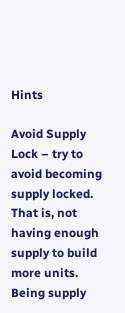Hints

Avoid Supply Lock – try to avoid becoming supply locked. That is, not having enough supply to build more units. Being supply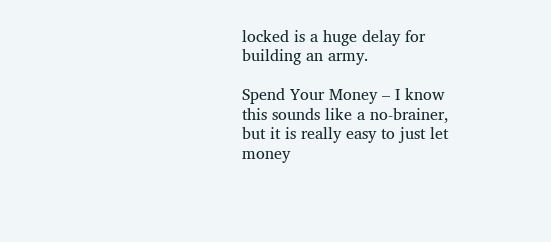locked is a huge delay for building an army.

Spend Your Money – I know this sounds like a no-brainer, but it is really easy to just let money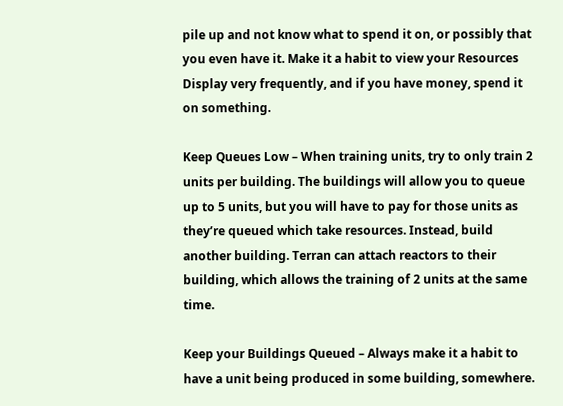pile up and not know what to spend it on, or possibly that you even have it. Make it a habit to view your Resources Display very frequently, and if you have money, spend it on something.

Keep Queues Low – When training units, try to only train 2 units per building. The buildings will allow you to queue up to 5 units, but you will have to pay for those units as they’re queued which take resources. Instead, build another building. Terran can attach reactors to their building, which allows the training of 2 units at the same time.

Keep your Buildings Queued – Always make it a habit to have a unit being produced in some building, somewhere.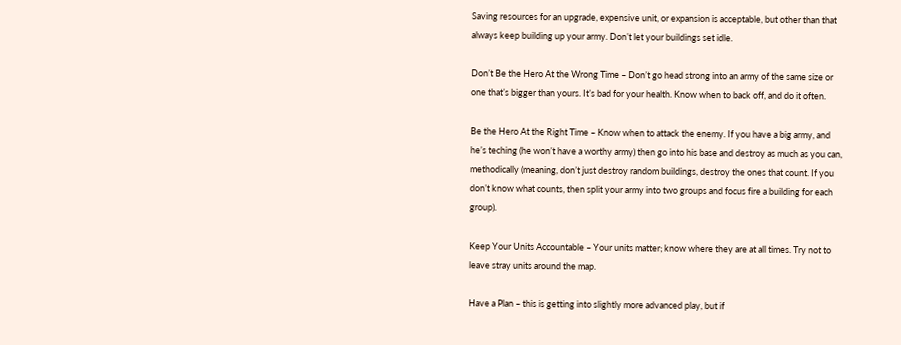Saving resources for an upgrade, expensive unit, or expansion is acceptable, but other than that always keep building up your army. Don’t let your buildings set idle.

Don’t Be the Hero At the Wrong Time – Don’t go head strong into an army of the same size or one that’s bigger than yours. It’s bad for your health. Know when to back off, and do it often.

Be the Hero At the Right Time – Know when to attack the enemy. If you have a big army, and he’s teching (he won’t have a worthy army) then go into his base and destroy as much as you can, methodically (meaning, don’t just destroy random buildings, destroy the ones that count. If you don’t know what counts, then split your army into two groups and focus fire a building for each group).

Keep Your Units Accountable – Your units matter; know where they are at all times. Try not to leave stray units around the map.

Have a Plan – this is getting into slightly more advanced play, but if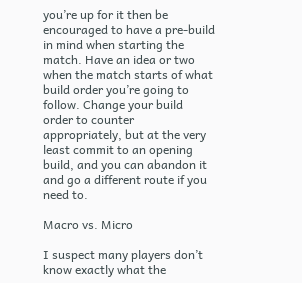you’re up for it then be encouraged to have a pre-build in mind when starting the match. Have an idea or two when the match starts of what build order you’re going to follow. Change your build order to counter appropriately, but at the very least commit to an opening build, and you can abandon it and go a different route if you need to.

Macro vs. Micro

I suspect many players don’t know exactly what the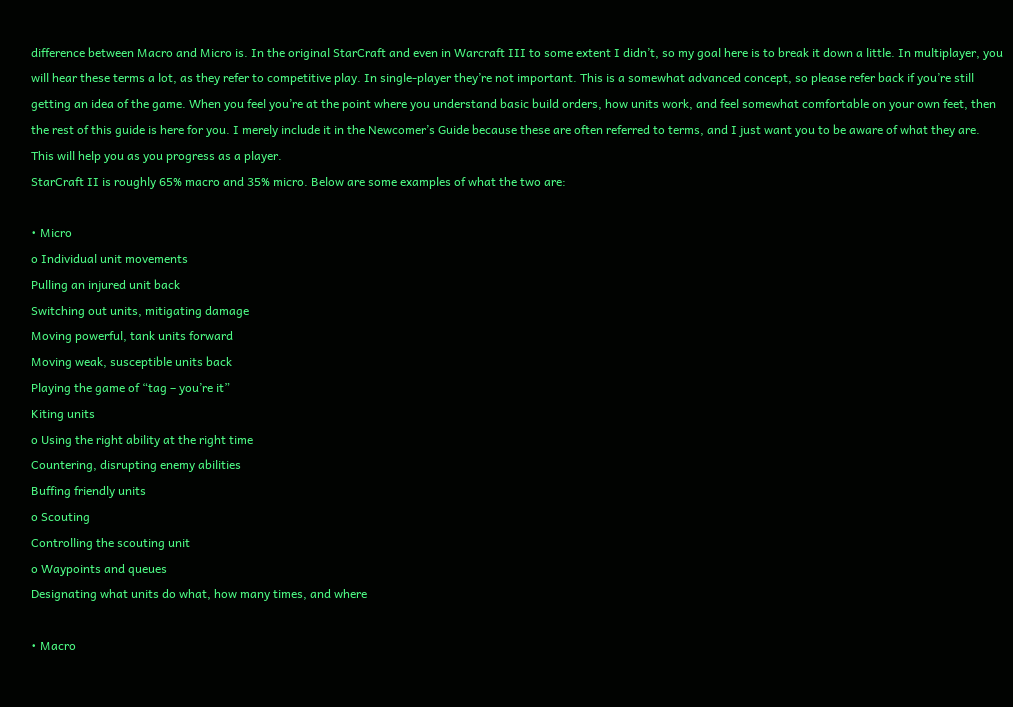difference between Macro and Micro is. In the original StarCraft and even in Warcraft III to some extent I didn’t, so my goal here is to break it down a little. In multiplayer, you will hear these terms a lot, as they refer to competitive play. In single-player they’re not important. This is a somewhat advanced concept, so please refer back if you’re still getting an idea of the game. When you feel you’re at the point where you understand basic build orders, how units work, and feel somewhat comfortable on your own feet, then the rest of this guide is here for you. I merely include it in the Newcomer’s Guide because these are often referred to terms, and I just want you to be aware of what they are. This will help you as you progress as a player.
StarCraft II is roughly 65% macro and 35% micro. Below are some examples of what the two are:

• Micro
o Individual unit movements
Pulling an injured unit back
Switching out units, mitigating damage
Moving powerful, tank units forward
Moving weak, susceptible units back
Playing the game of “tag – you’re it”
Kiting units
o Using the right ability at the right time
Countering, disrupting enemy abilities
Buffing friendly units
o Scouting
Controlling the scouting unit
o Waypoints and queues
Designating what units do what, how many times, and where

• Macro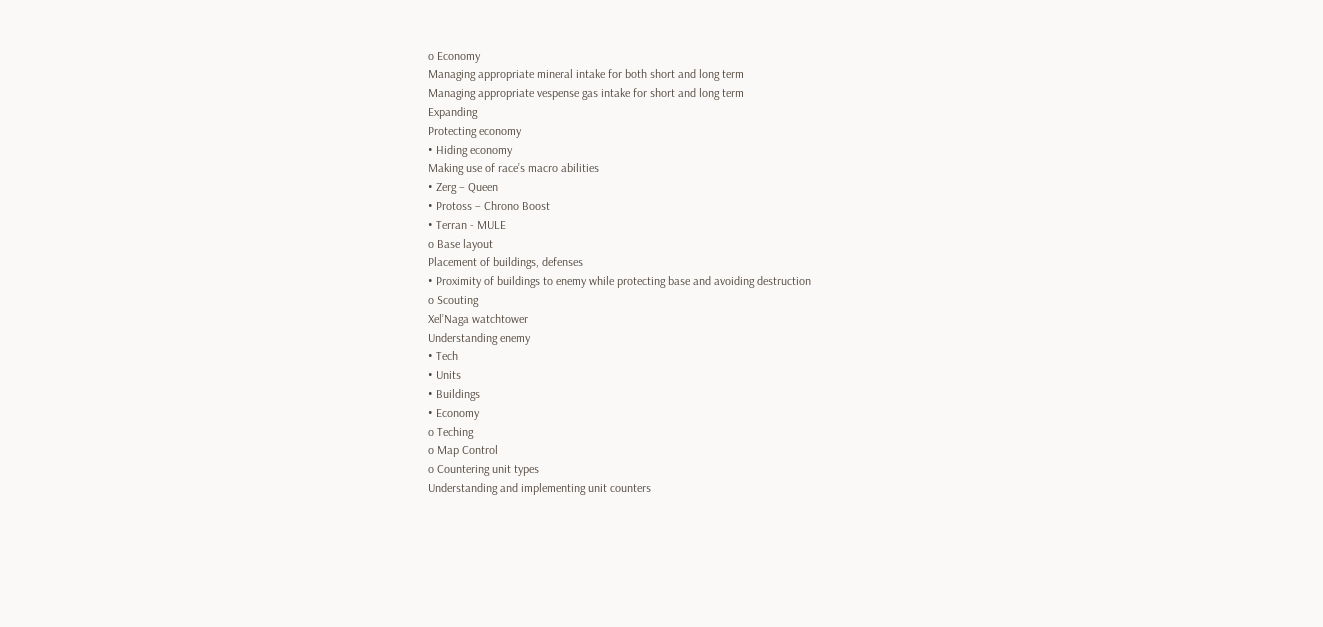o Economy
Managing appropriate mineral intake for both short and long term
Managing appropriate vespense gas intake for short and long term
Expanding
Protecting economy
• Hiding economy
Making use of race’s macro abilities
• Zerg – Queen
• Protoss – Chrono Boost
• Terran - MULE
o Base layout
Placement of buildings, defenses
• Proximity of buildings to enemy while protecting base and avoiding destruction
o Scouting
Xel’Naga watchtower
Understanding enemy
• Tech
• Units
• Buildings
• Economy
o Teching
o Map Control
o Countering unit types
Understanding and implementing unit counters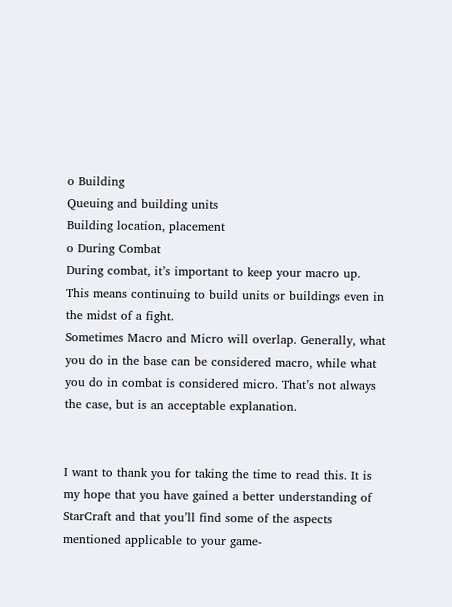o Building
Queuing and building units
Building location, placement
o During Combat
During combat, it’s important to keep your macro up. This means continuing to build units or buildings even in the midst of a fight.
Sometimes Macro and Micro will overlap. Generally, what you do in the base can be considered macro, while what you do in combat is considered micro. That’s not always the case, but is an acceptable explanation.


I want to thank you for taking the time to read this. It is my hope that you have gained a better understanding of StarCraft and that you’ll find some of the aspects mentioned applicable to your game-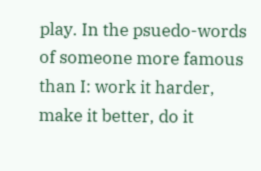play. In the psuedo-words of someone more famous than I: work it harder, make it better, do it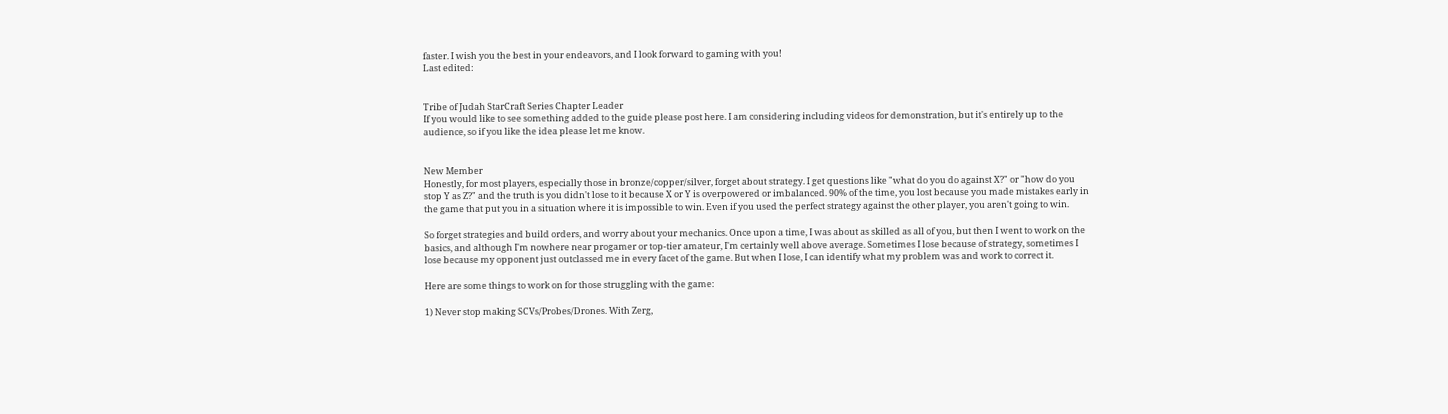faster. I wish you the best in your endeavors, and I look forward to gaming with you!
Last edited:


Tribe of Judah StarCraft Series Chapter Leader
If you would like to see something added to the guide please post here. I am considering including videos for demonstration, but it's entirely up to the audience, so if you like the idea please let me know.


New Member
Honestly, for most players, especially those in bronze/copper/silver, forget about strategy. I get questions like "what do you do against X?" or "how do you stop Y as Z?" and the truth is you didn't lose to it because X or Y is overpowered or imbalanced. 90% of the time, you lost because you made mistakes early in the game that put you in a situation where it is impossible to win. Even if you used the perfect strategy against the other player, you aren't going to win.

So forget strategies and build orders, and worry about your mechanics. Once upon a time, I was about as skilled as all of you, but then I went to work on the basics, and although I'm nowhere near progamer or top-tier amateur, I'm certainly well above average. Sometimes I lose because of strategy, sometimes I lose because my opponent just outclassed me in every facet of the game. But when I lose, I can identify what my problem was and work to correct it.

Here are some things to work on for those struggling with the game:

1) Never stop making SCVs/Probes/Drones. With Zerg,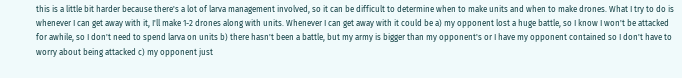this is a little bit harder because there's a lot of larva management involved, so it can be difficult to determine when to make units and when to make drones. What I try to do is whenever I can get away with it, I'll make 1-2 drones along with units. Whenever I can get away with it could be a) my opponent lost a huge battle, so I know I won't be attacked for awhile, so I don't need to spend larva on units b) there hasn't been a battle, but my army is bigger than my opponent's or I have my opponent contained so I don't have to worry about being attacked c) my opponent just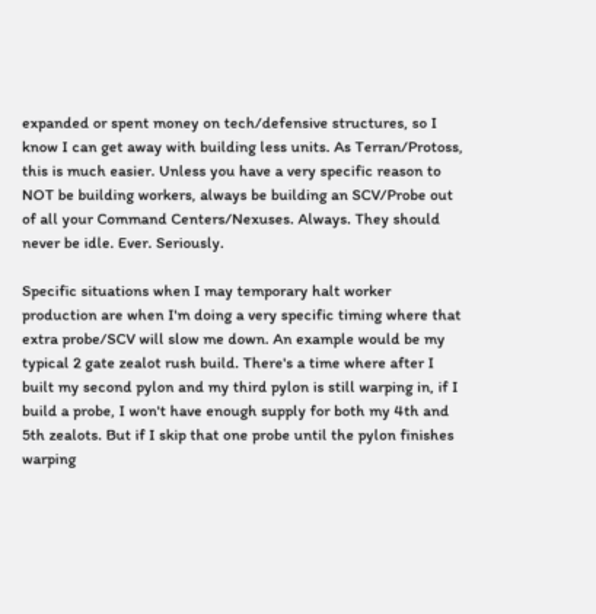expanded or spent money on tech/defensive structures, so I know I can get away with building less units. As Terran/Protoss, this is much easier. Unless you have a very specific reason to NOT be building workers, always be building an SCV/Probe out of all your Command Centers/Nexuses. Always. They should never be idle. Ever. Seriously.

Specific situations when I may temporary halt worker production are when I'm doing a very specific timing where that extra probe/SCV will slow me down. An example would be my typical 2 gate zealot rush build. There's a time where after I built my second pylon and my third pylon is still warping in, if I build a probe, I won't have enough supply for both my 4th and 5th zealots. But if I skip that one probe until the pylon finishes warping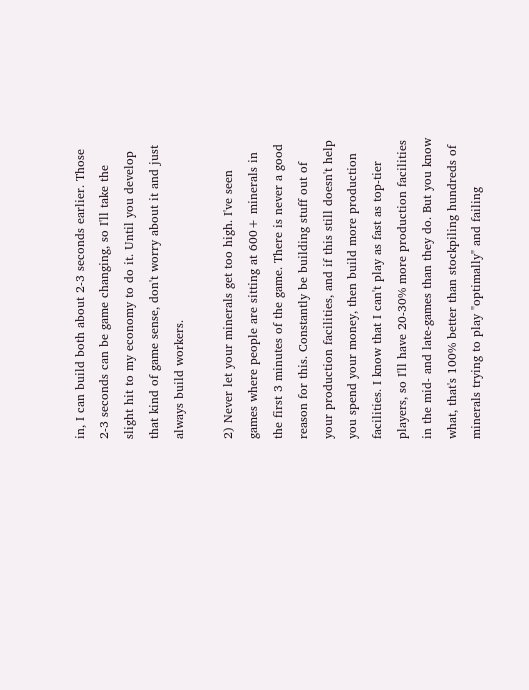in, I can build both about 2-3 seconds earlier. Those 2-3 seconds can be game changing, so I'll take the slight hit to my economy to do it. Until you develop that kind of game sense, don't worry about it and just always build workers.

2) Never let your minerals get too high. I've seen games where people are sitting at 600+ minerals in the first 3 minutes of the game. There is never a good reason for this. Constantly be building stuff out of your production facilities, and if this still doesn't help you spend your money, then build more production facilities. I know that I can't play as fast as top-tier players, so I'll have 20-30% more production facilities in the mid- and late-games than they do. But you know what, that's 100% better than stockpiling hundreds of minerals trying to play "optimally" and failing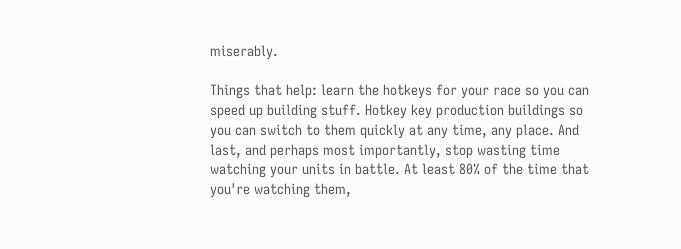miserably.

Things that help: learn the hotkeys for your race so you can speed up building stuff. Hotkey key production buildings so you can switch to them quickly at any time, any place. And last, and perhaps most importantly, stop wasting time watching your units in battle. At least 80% of the time that you're watching them,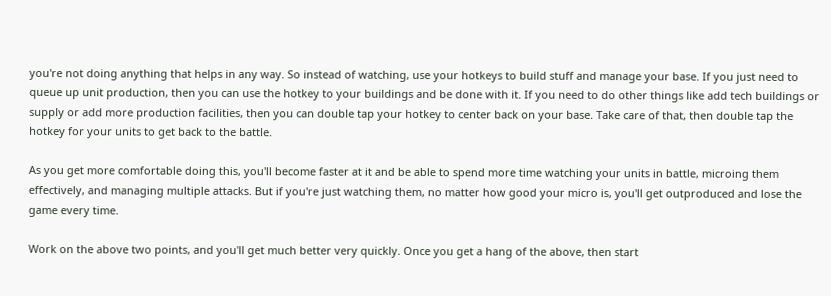you're not doing anything that helps in any way. So instead of watching, use your hotkeys to build stuff and manage your base. If you just need to queue up unit production, then you can use the hotkey to your buildings and be done with it. If you need to do other things like add tech buildings or supply or add more production facilities, then you can double tap your hotkey to center back on your base. Take care of that, then double tap the hotkey for your units to get back to the battle.

As you get more comfortable doing this, you'll become faster at it and be able to spend more time watching your units in battle, microing them effectively, and managing multiple attacks. But if you're just watching them, no matter how good your micro is, you'll get outproduced and lose the game every time.

Work on the above two points, and you'll get much better very quickly. Once you get a hang of the above, then start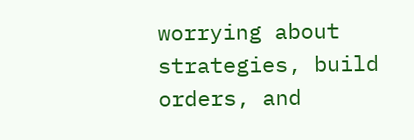worrying about strategies, build orders, and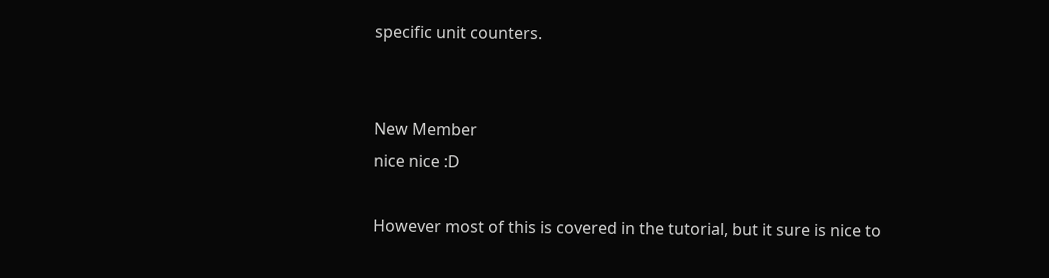specific unit counters.


New Member
nice nice :D

However most of this is covered in the tutorial, but it sure is nice to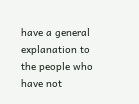have a general explanation to the people who have not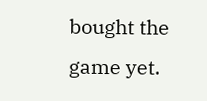bought the game yet.